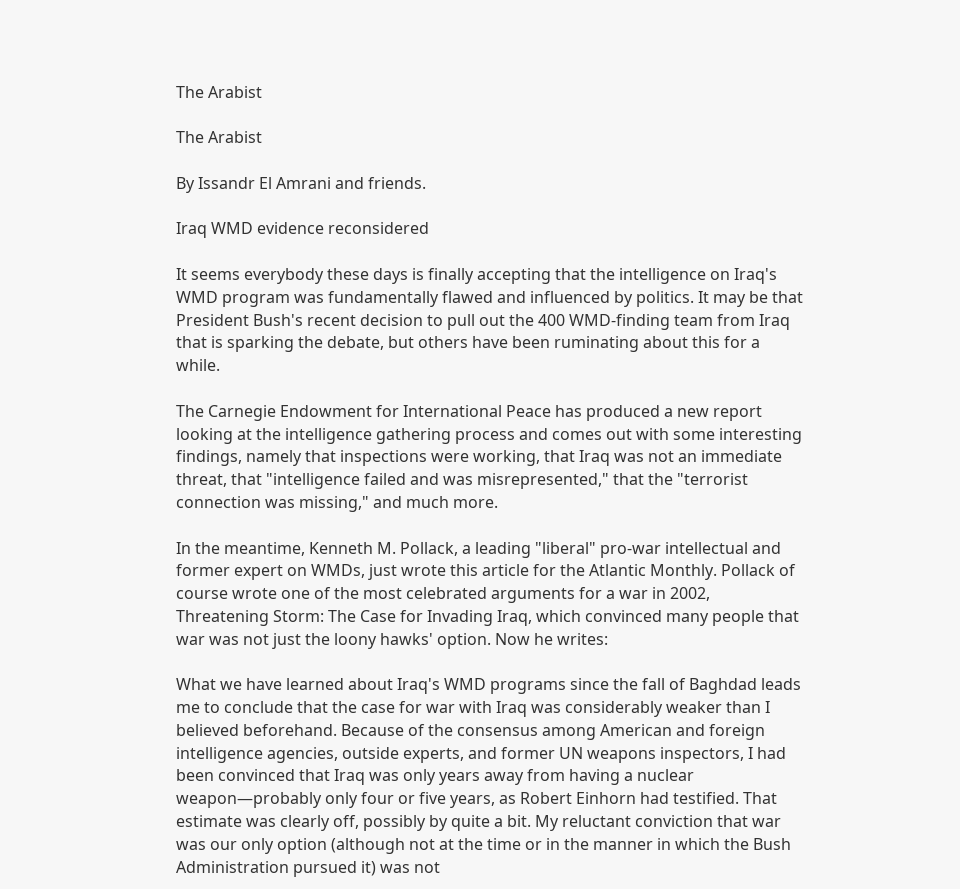The Arabist

The Arabist

By Issandr El Amrani and friends.

Iraq WMD evidence reconsidered

It seems everybody these days is finally accepting that the intelligence on Iraq's WMD program was fundamentally flawed and influenced by politics. It may be that President Bush's recent decision to pull out the 400 WMD-finding team from Iraq that is sparking the debate, but others have been ruminating about this for a while.

The Carnegie Endowment for International Peace has produced a new report looking at the intelligence gathering process and comes out with some interesting findings, namely that inspections were working, that Iraq was not an immediate threat, that "intelligence failed and was misrepresented," that the "terrorist connection was missing," and much more.

In the meantime, Kenneth M. Pollack, a leading "liberal" pro-war intellectual and former expert on WMDs, just wrote this article for the Atlantic Monthly. Pollack of course wrote one of the most celebrated arguments for a war in 2002, Threatening Storm: The Case for Invading Iraq, which convinced many people that war was not just the loony hawks' option. Now he writes:

What we have learned about Iraq's WMD programs since the fall of Baghdad leads me to conclude that the case for war with Iraq was considerably weaker than I believed beforehand. Because of the consensus among American and foreign intelligence agencies, outside experts, and former UN weapons inspectors, I had been convinced that Iraq was only years away from having a nuclear weapon—probably only four or five years, as Robert Einhorn had testified. That estimate was clearly off, possibly by quite a bit. My reluctant conviction that war was our only option (although not at the time or in the manner in which the Bush Administration pursued it) was not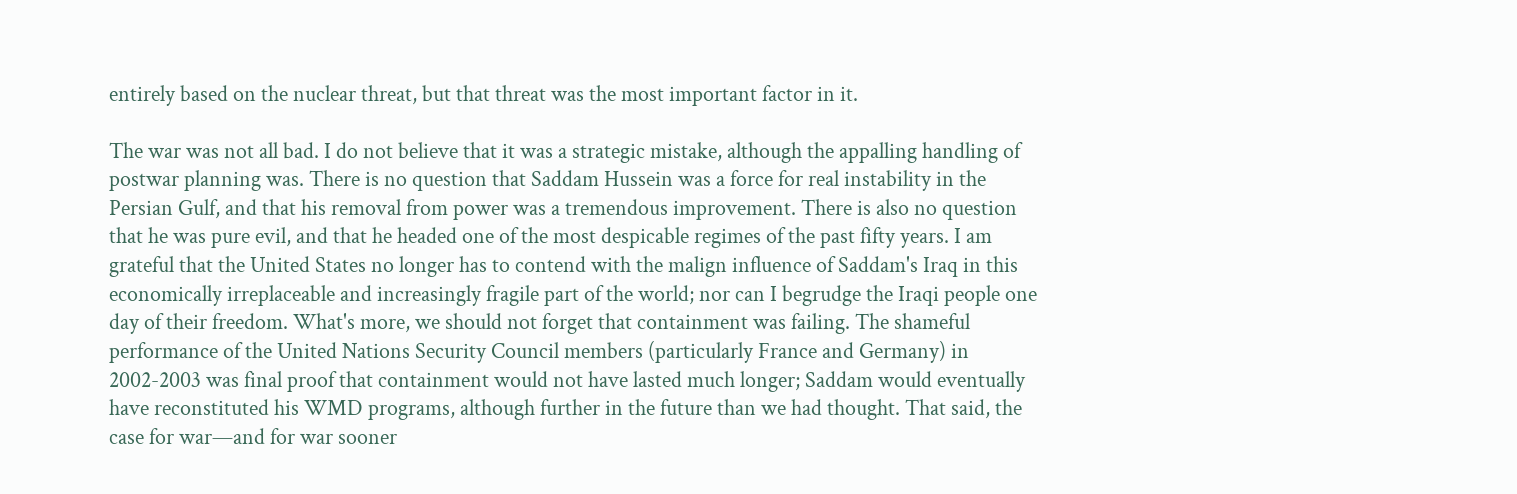entirely based on the nuclear threat, but that threat was the most important factor in it.

The war was not all bad. I do not believe that it was a strategic mistake, although the appalling handling of postwar planning was. There is no question that Saddam Hussein was a force for real instability in the Persian Gulf, and that his removal from power was a tremendous improvement. There is also no question that he was pure evil, and that he headed one of the most despicable regimes of the past fifty years. I am grateful that the United States no longer has to contend with the malign influence of Saddam's Iraq in this economically irreplaceable and increasingly fragile part of the world; nor can I begrudge the Iraqi people one day of their freedom. What's more, we should not forget that containment was failing. The shameful performance of the United Nations Security Council members (particularly France and Germany) in 2002-2003 was final proof that containment would not have lasted much longer; Saddam would eventually have reconstituted his WMD programs, although further in the future than we had thought. That said, the case for war—and for war sooner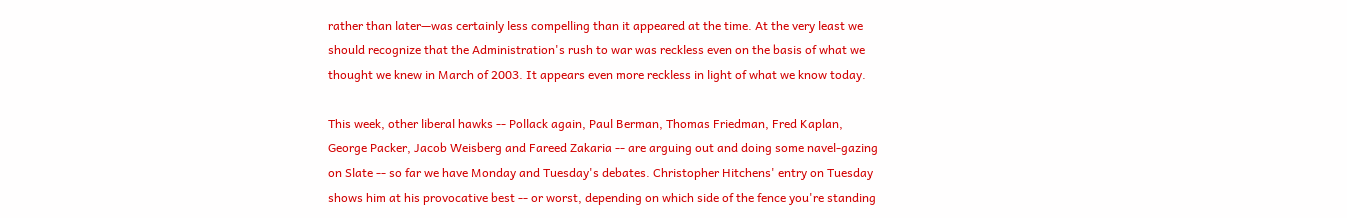rather than later—was certainly less compelling than it appeared at the time. At the very least we should recognize that the Administration's rush to war was reckless even on the basis of what we thought we knew in March of 2003. It appears even more reckless in light of what we know today.

This week, other liberal hawks -- Pollack again, Paul Berman, Thomas Friedman, Fred Kaplan, George Packer, Jacob Weisberg and Fareed Zakaria -- are arguing out and doing some navel-gazing on Slate -- so far we have Monday and Tuesday's debates. Christopher Hitchens' entry on Tuesday shows him at his provocative best -- or worst, depending on which side of the fence you're standing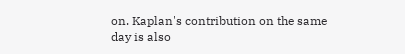on. Kaplan's contribution on the same day is also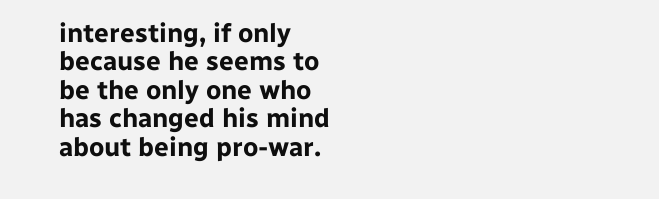interesting, if only because he seems to be the only one who has changed his mind about being pro-war.